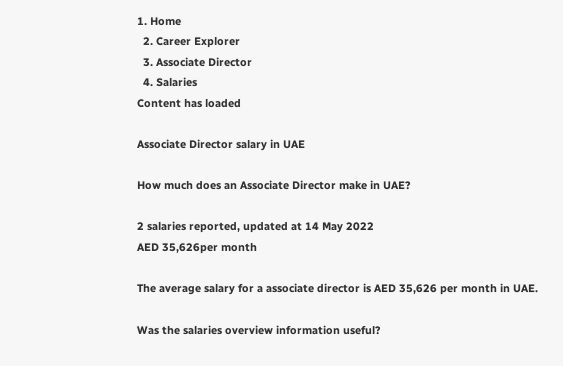1. Home
  2. Career Explorer
  3. Associate Director
  4. Salaries
Content has loaded

Associate Director salary in UAE

How much does an Associate Director make in UAE?

2 salaries reported, updated at 14 May 2022
AED 35,626per month

The average salary for a associate director is AED 35,626 per month in UAE.

Was the salaries overview information useful?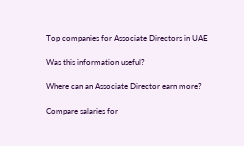Top companies for Associate Directors in UAE

Was this information useful?

Where can an Associate Director earn more?

Compare salaries for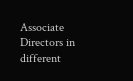Associate Directors in different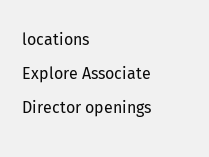locations
Explore Associate Director openings